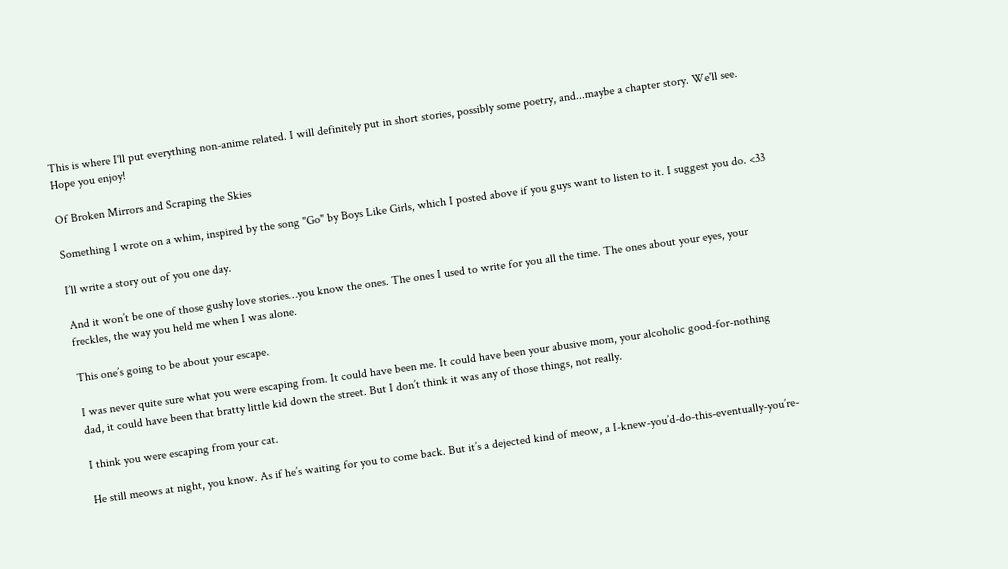This is where I'll put everything non-anime related. I will definitely put in short stories, possibly some poetry, and...maybe a chapter story. We'll see. Hope you enjoy!

Of Broken Mirrors and Scraping the Skies

Something I wrote on a whim, inspired by the song "Go" by Boys Like Girls, which I posted above if you guys want to listen to it. I suggest you do. <33

I’ll write a story out of you one day.

And it won’t be one of those gushy love stories…you know the ones. The ones I used to write for you all the time. The ones about your eyes, your freckles, the way you held me when I was alone.

This one’s going to be about your escape.

I was never quite sure what you were escaping from. It could have been me. It could have been your abusive mom, your alcoholic good-for-nothing dad, it could have been that bratty little kid down the street. But I don’t think it was any of those things, not really.

I think you were escaping from your cat.

He still meows at night, you know. As if he’s waiting for you to come back. But it’s a dejected kind of meow, a I-knew-you’d-do-this-eventually-you’re-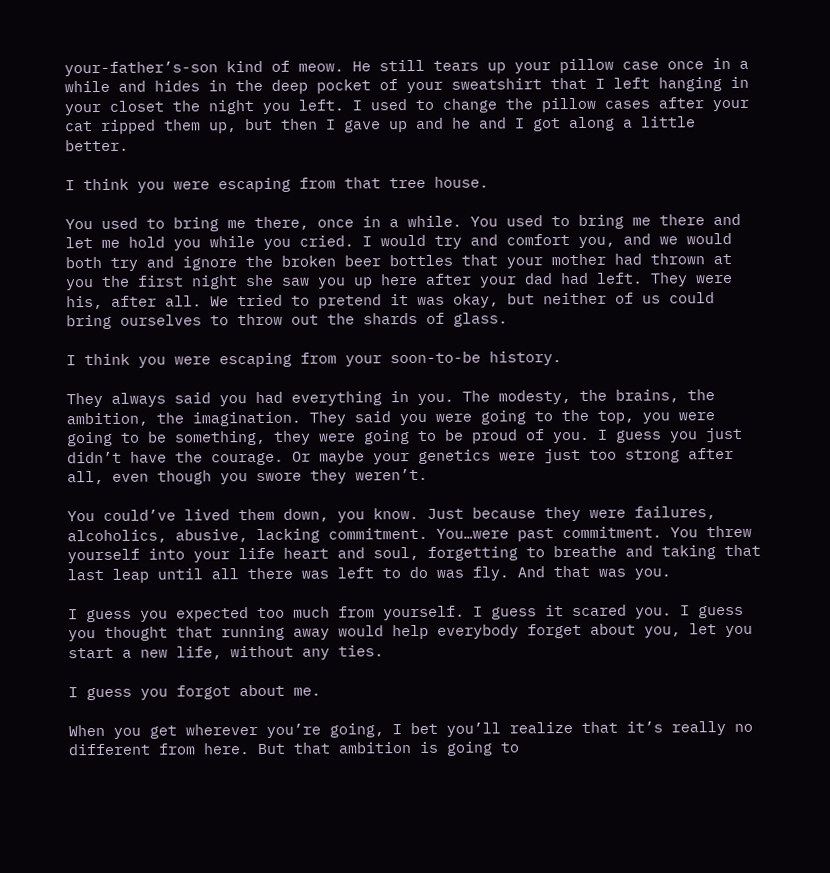your-father’s-son kind of meow. He still tears up your pillow case once in a while and hides in the deep pocket of your sweatshirt that I left hanging in your closet the night you left. I used to change the pillow cases after your cat ripped them up, but then I gave up and he and I got along a little better.

I think you were escaping from that tree house.

You used to bring me there, once in a while. You used to bring me there and let me hold you while you cried. I would try and comfort you, and we would both try and ignore the broken beer bottles that your mother had thrown at you the first night she saw you up here after your dad had left. They were his, after all. We tried to pretend it was okay, but neither of us could bring ourselves to throw out the shards of glass.

I think you were escaping from your soon-to-be history.

They always said you had everything in you. The modesty, the brains, the ambition, the imagination. They said you were going to the top, you were going to be something, they were going to be proud of you. I guess you just didn’t have the courage. Or maybe your genetics were just too strong after all, even though you swore they weren’t.

You could’ve lived them down, you know. Just because they were failures, alcoholics, abusive, lacking commitment. You…were past commitment. You threw yourself into your life heart and soul, forgetting to breathe and taking that last leap until all there was left to do was fly. And that was you.

I guess you expected too much from yourself. I guess it scared you. I guess you thought that running away would help everybody forget about you, let you start a new life, without any ties.

I guess you forgot about me.

When you get wherever you’re going, I bet you’ll realize that it’s really no different from here. But that ambition is going to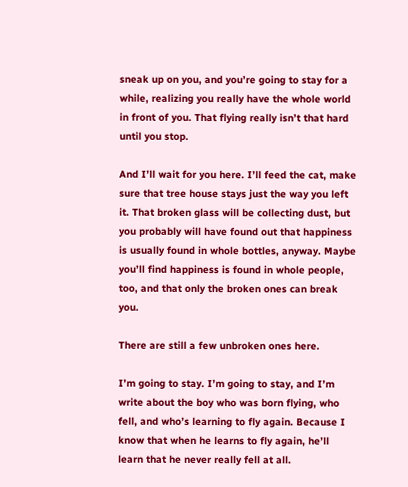sneak up on you, and you’re going to stay for a while, realizing you really have the whole world in front of you. That flying really isn’t that hard until you stop.

And I’ll wait for you here. I’ll feed the cat, make sure that tree house stays just the way you left it. That broken glass will be collecting dust, but you probably will have found out that happiness is usually found in whole bottles, anyway. Maybe you’ll find happiness is found in whole people, too, and that only the broken ones can break you.

There are still a few unbroken ones here.

I’m going to stay. I’m going to stay, and I’m write about the boy who was born flying, who fell, and who’s learning to fly again. Because I know that when he learns to fly again, he’ll learn that he never really fell at all.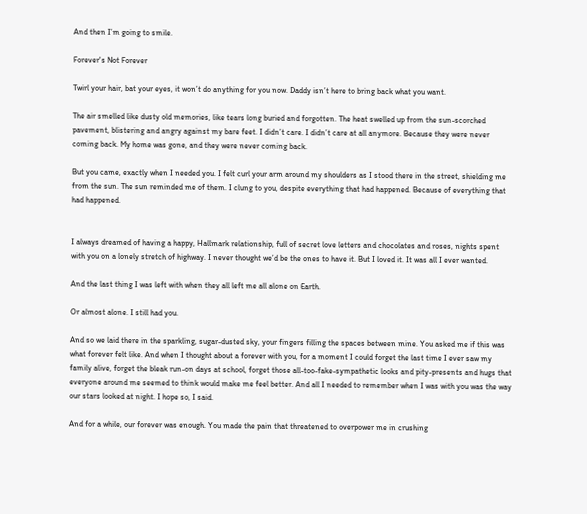And then I’m going to smile.

Forever's Not Forever

Twirl your hair, bat your eyes, it won’t do anything for you now. Daddy isn’t here to bring back what you want.

The air smelled like dusty old memories, like tears long buried and forgotten. The heat swelled up from the sun-scorched pavement, blistering and angry against my bare feet. I didn’t care. I didn’t care at all anymore. Because they were never coming back. My home was gone, and they were never coming back.

But you came, exactly when I needed you. I felt curl your arm around my shoulders as I stood there in the street, shielding me from the sun. The sun reminded me of them. I clung to you, despite everything that had happened. Because of everything that had happened.


I always dreamed of having a happy, Hallmark relationship, full of secret love letters and chocolates and roses, nights spent with you on a lonely stretch of highway. I never thought we’d be the ones to have it. But I loved it. It was all I ever wanted.

And the last thing I was left with when they all left me all alone on Earth.

Or almost alone. I still had you.

And so we laid there in the sparkling, sugar-dusted sky, your fingers filling the spaces between mine. You asked me if this was what forever felt like. And when I thought about a forever with you, for a moment I could forget the last time I ever saw my family alive, forget the bleak run-on days at school, forget those all-too-fake-sympathetic looks and pity-presents and hugs that everyone around me seemed to think would make me feel better. And all I needed to remember when I was with you was the way our stars looked at night. I hope so, I said.

And for a while, our forever was enough. You made the pain that threatened to overpower me in crushing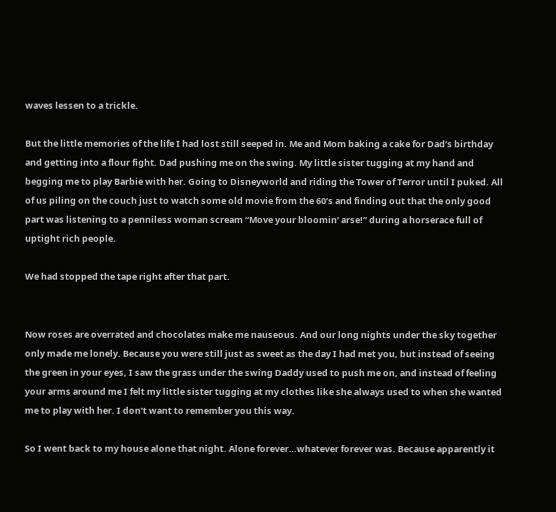waves lessen to a trickle.

But the little memories of the life I had lost still seeped in. Me and Mom baking a cake for Dad’s birthday and getting into a flour fight. Dad pushing me on the swing. My little sister tugging at my hand and begging me to play Barbie with her. Going to Disneyworld and riding the Tower of Terror until I puked. All of us piling on the couch just to watch some old movie from the 60’s and finding out that the only good part was listening to a penniless woman scream “Move your bloomin’ arse!” during a horserace full of uptight rich people.

We had stopped the tape right after that part.


Now roses are overrated and chocolates make me nauseous. And our long nights under the sky together only made me lonely. Because you were still just as sweet as the day I had met you, but instead of seeing the green in your eyes, I saw the grass under the swing Daddy used to push me on, and instead of feeling your arms around me I felt my little sister tugging at my clothes like she always used to when she wanted me to play with her. I don’t want to remember you this way.

So I went back to my house alone that night. Alone forever…whatever forever was. Because apparently it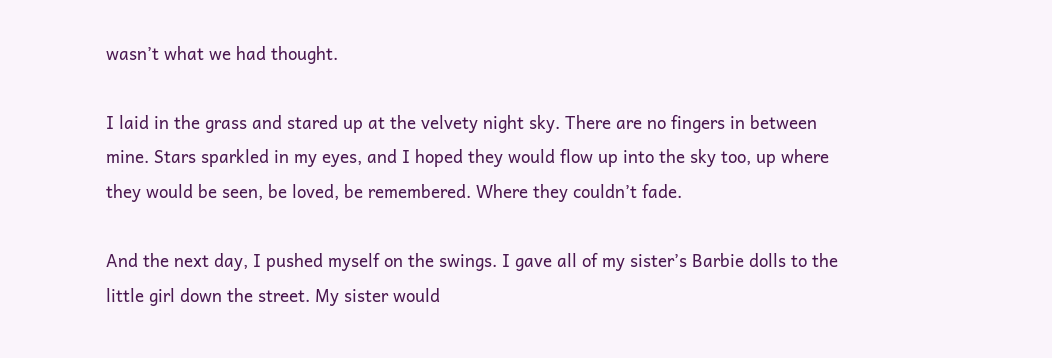wasn’t what we had thought.

I laid in the grass and stared up at the velvety night sky. There are no fingers in between mine. Stars sparkled in my eyes, and I hoped they would flow up into the sky too, up where they would be seen, be loved, be remembered. Where they couldn’t fade.

And the next day, I pushed myself on the swings. I gave all of my sister’s Barbie dolls to the little girl down the street. My sister would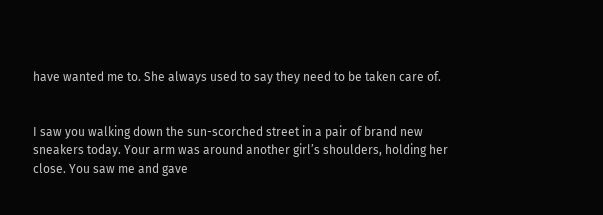have wanted me to. She always used to say they need to be taken care of.


I saw you walking down the sun-scorched street in a pair of brand new sneakers today. Your arm was around another girl’s shoulders, holding her close. You saw me and gave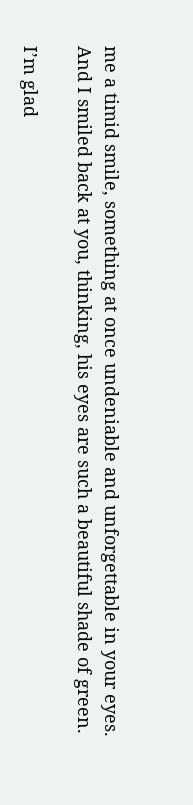me a timid smile, something at once undeniable and unforgettable in your eyes. And I smiled back at you, thinking, his eyes are such a beautiful shade of green.

I’m glad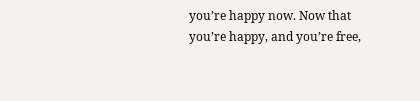you’re happy now. Now that you’re happy, and you’re free,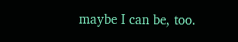maybe I can be, too.